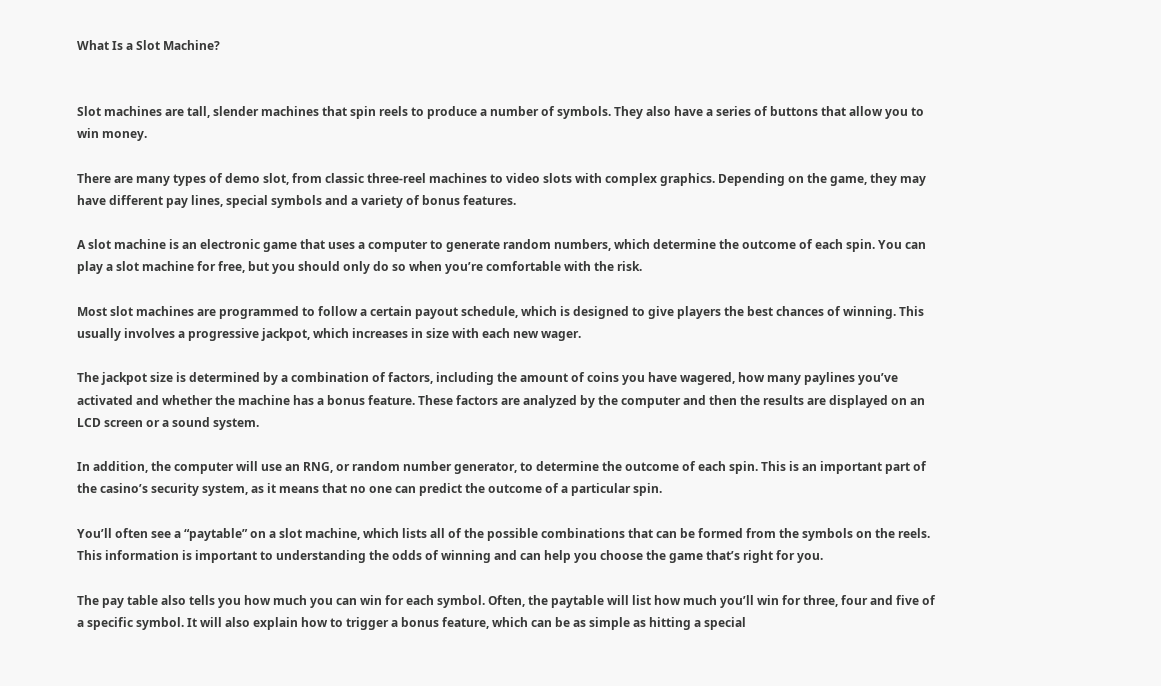What Is a Slot Machine?


Slot machines are tall, slender machines that spin reels to produce a number of symbols. They also have a series of buttons that allow you to win money.

There are many types of demo slot, from classic three-reel machines to video slots with complex graphics. Depending on the game, they may have different pay lines, special symbols and a variety of bonus features.

A slot machine is an electronic game that uses a computer to generate random numbers, which determine the outcome of each spin. You can play a slot machine for free, but you should only do so when you’re comfortable with the risk.

Most slot machines are programmed to follow a certain payout schedule, which is designed to give players the best chances of winning. This usually involves a progressive jackpot, which increases in size with each new wager.

The jackpot size is determined by a combination of factors, including the amount of coins you have wagered, how many paylines you’ve activated and whether the machine has a bonus feature. These factors are analyzed by the computer and then the results are displayed on an LCD screen or a sound system.

In addition, the computer will use an RNG, or random number generator, to determine the outcome of each spin. This is an important part of the casino’s security system, as it means that no one can predict the outcome of a particular spin.

You’ll often see a “paytable” on a slot machine, which lists all of the possible combinations that can be formed from the symbols on the reels. This information is important to understanding the odds of winning and can help you choose the game that’s right for you.

The pay table also tells you how much you can win for each symbol. Often, the paytable will list how much you’ll win for three, four and five of a specific symbol. It will also explain how to trigger a bonus feature, which can be as simple as hitting a special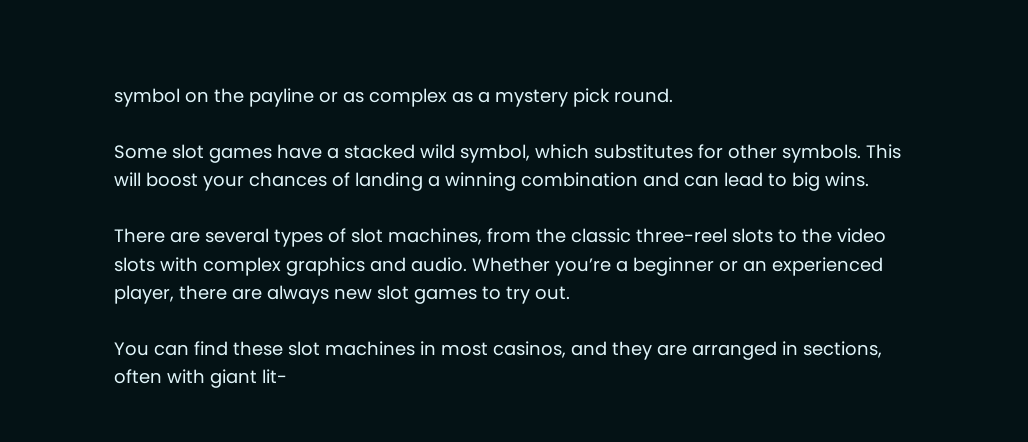symbol on the payline or as complex as a mystery pick round.

Some slot games have a stacked wild symbol, which substitutes for other symbols. This will boost your chances of landing a winning combination and can lead to big wins.

There are several types of slot machines, from the classic three-reel slots to the video slots with complex graphics and audio. Whether you’re a beginner or an experienced player, there are always new slot games to try out.

You can find these slot machines in most casinos, and they are arranged in sections, often with giant lit-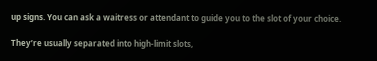up signs. You can ask a waitress or attendant to guide you to the slot of your choice.

They’re usually separated into high-limit slots,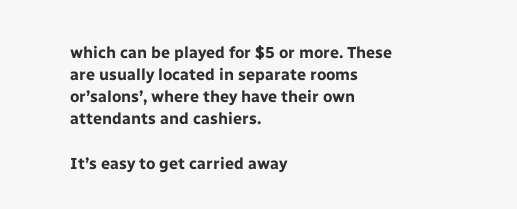which can be played for $5 or more. These are usually located in separate rooms or’salons’, where they have their own attendants and cashiers.

It’s easy to get carried away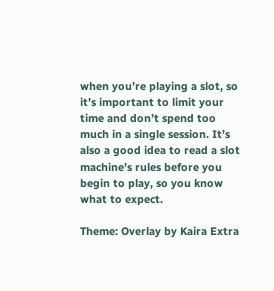when you’re playing a slot, so it’s important to limit your time and don’t spend too much in a single session. It’s also a good idea to read a slot machine’s rules before you begin to play, so you know what to expect.

Theme: Overlay by Kaira Extra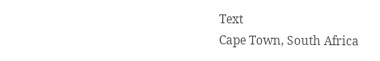Text
Cape Town, South Africa